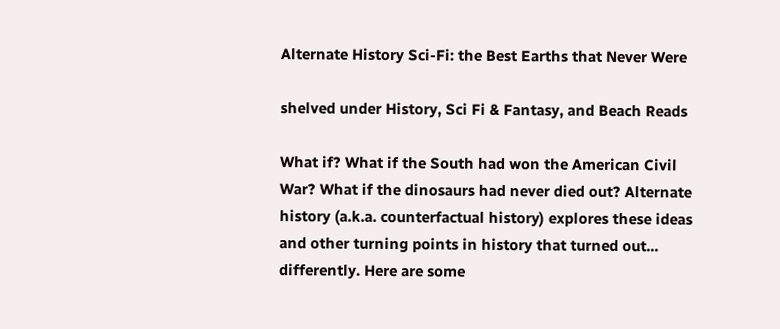Alternate History Sci-Fi: the Best Earths that Never Were

shelved under History, Sci Fi & Fantasy, and Beach Reads

What if? What if the South had won the American Civil War? What if the dinosaurs had never died out? Alternate history (a.k.a. counterfactual history) explores these ideas and other turning points in history that turned out... differently. Here are some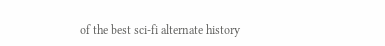of the best sci-fi alternate history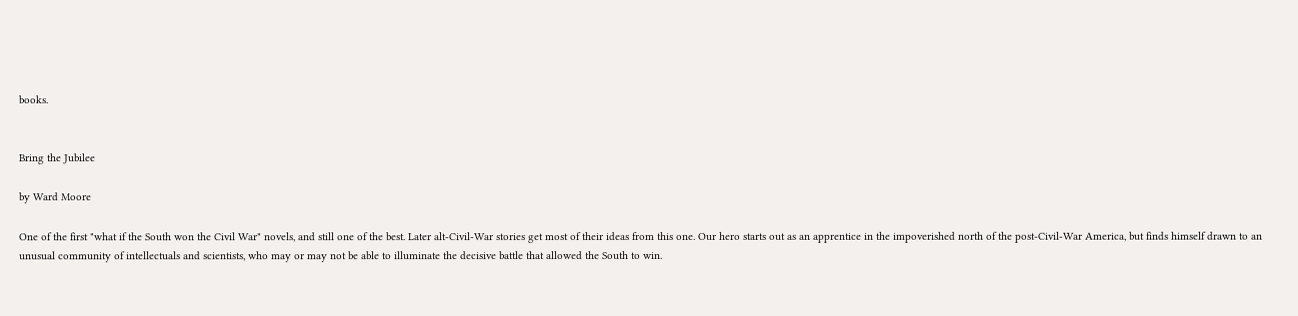books.


Bring the Jubilee

by Ward Moore

One of the first "what if the South won the Civil War" novels, and still one of the best. Later alt-Civil-War stories get most of their ideas from this one. Our hero starts out as an apprentice in the impoverished north of the post-Civil-War America, but finds himself drawn to an unusual community of intellectuals and scientists, who may or may not be able to illuminate the decisive battle that allowed the South to win.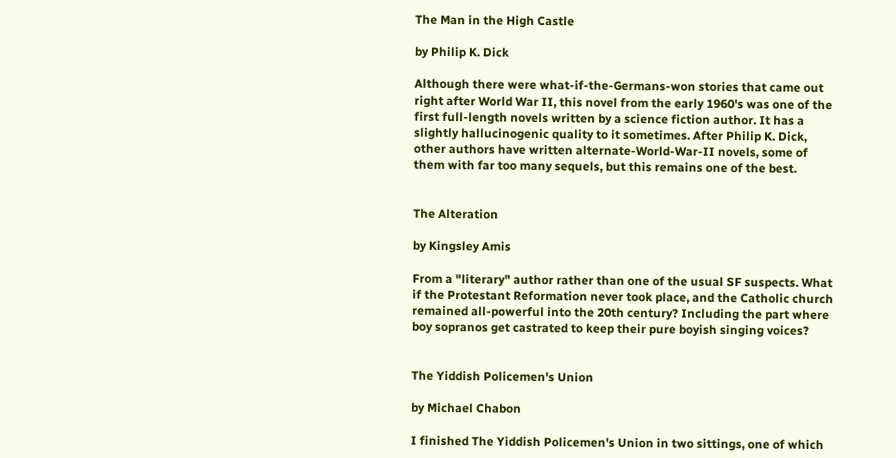The Man in the High Castle

by Philip K. Dick

Although there were what-if-the-Germans-won stories that came out right after World War II, this novel from the early 1960's was one of the first full-length novels written by a science fiction author. It has a slightly hallucinogenic quality to it sometimes. After Philip K. Dick, other authors have written alternate-World-War-II novels, some of them with far too many sequels, but this remains one of the best.


The Alteration

by Kingsley Amis

From a "literary" author rather than one of the usual SF suspects. What if the Protestant Reformation never took place, and the Catholic church remained all-powerful into the 20th century? Including the part where boy sopranos get castrated to keep their pure boyish singing voices?


The Yiddish Policemen's Union

by Michael Chabon

I finished The Yiddish Policemen's Union in two sittings, one of which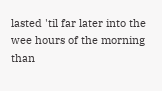lasted 'til far later into the wee hours of the morning than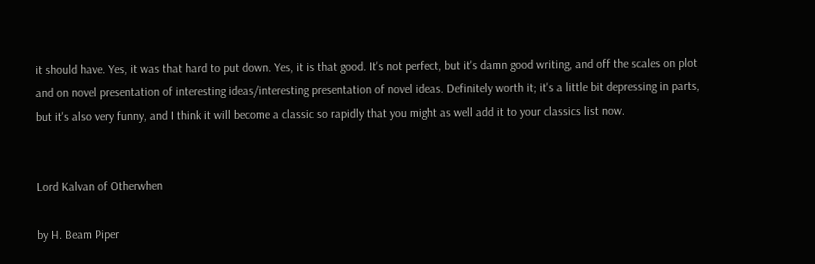it should have. Yes, it was that hard to put down. Yes, it is that good. It's not perfect, but it's damn good writing, and off the scales on plot and on novel presentation of interesting ideas/interesting presentation of novel ideas. Definitely worth it; it's a little bit depressing in parts, but it's also very funny, and I think it will become a classic so rapidly that you might as well add it to your classics list now.


Lord Kalvan of Otherwhen

by H. Beam Piper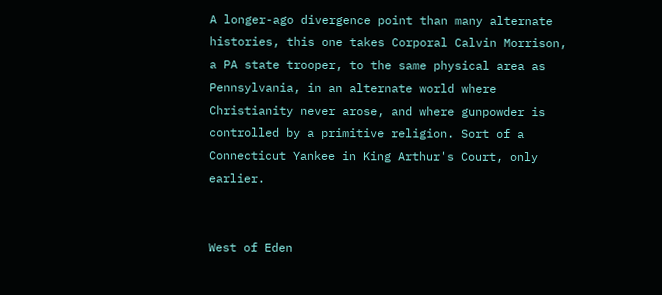A longer-ago divergence point than many alternate histories, this one takes Corporal Calvin Morrison, a PA state trooper, to the same physical area as Pennsylvania, in an alternate world where Christianity never arose, and where gunpowder is controlled by a primitive religion. Sort of a Connecticut Yankee in King Arthur's Court, only earlier.


West of Eden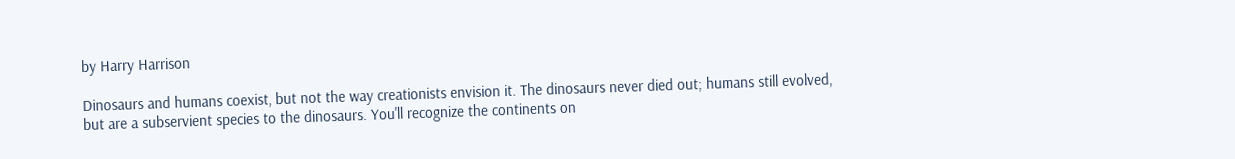by Harry Harrison

Dinosaurs and humans coexist, but not the way creationists envision it. The dinosaurs never died out; humans still evolved, but are a subservient species to the dinosaurs. You'll recognize the continents on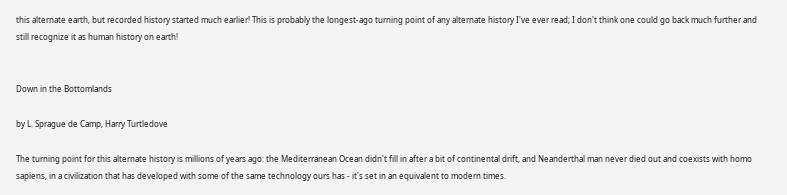this alternate earth, but recorded history started much earlier! This is probably the longest-ago turning point of any alternate history I've ever read; I don't think one could go back much further and still recognize it as human history on earth!


Down in the Bottomlands

by L. Sprague de Camp, Harry Turtledove

The turning point for this alternate history is millions of years ago: the Mediterranean Ocean didn't fill in after a bit of continental drift, and Neanderthal man never died out and coexists with homo sapiens, in a civilization that has developed with some of the same technology ours has - it's set in an equivalent to modern times.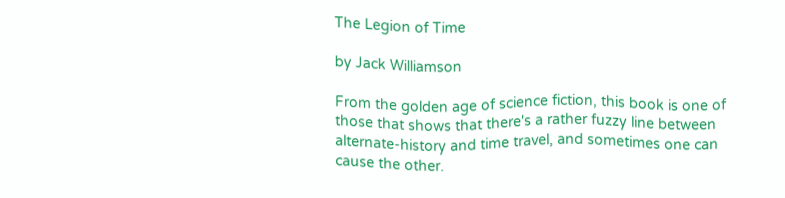The Legion of Time

by Jack Williamson

From the golden age of science fiction, this book is one of those that shows that there's a rather fuzzy line between alternate-history and time travel, and sometimes one can cause the other.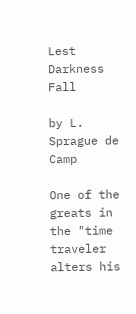Lest Darkness Fall

by L. Sprague de Camp

One of the greats in the "time traveler alters his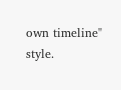own timeline" style.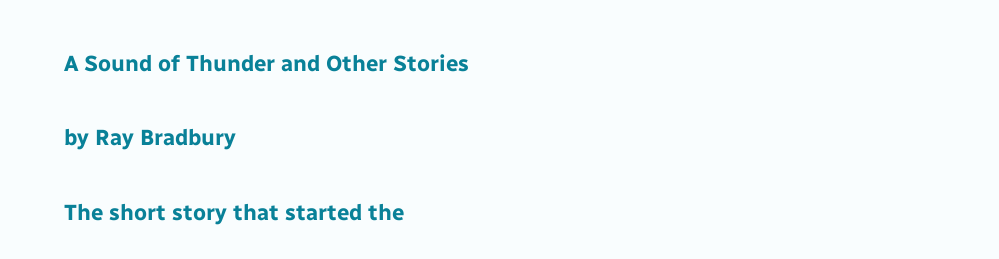A Sound of Thunder and Other Stories

by Ray Bradbury

The short story that started the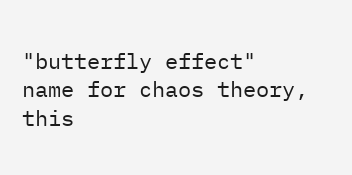"butterfly effect" name for chaos theory, this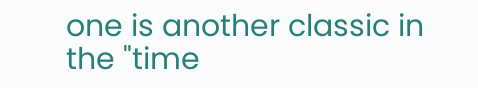one is another classic in the "time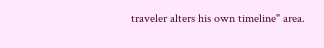traveler alters his own timeline" area.